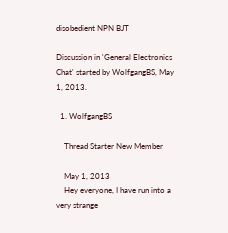disobedient NPN BJT

Discussion in 'General Electronics Chat' started by WolfgangBS, May 1, 2013.

  1. WolfgangBS

    Thread Starter New Member

    May 1, 2013
    Hey everyone, I have run into a very strange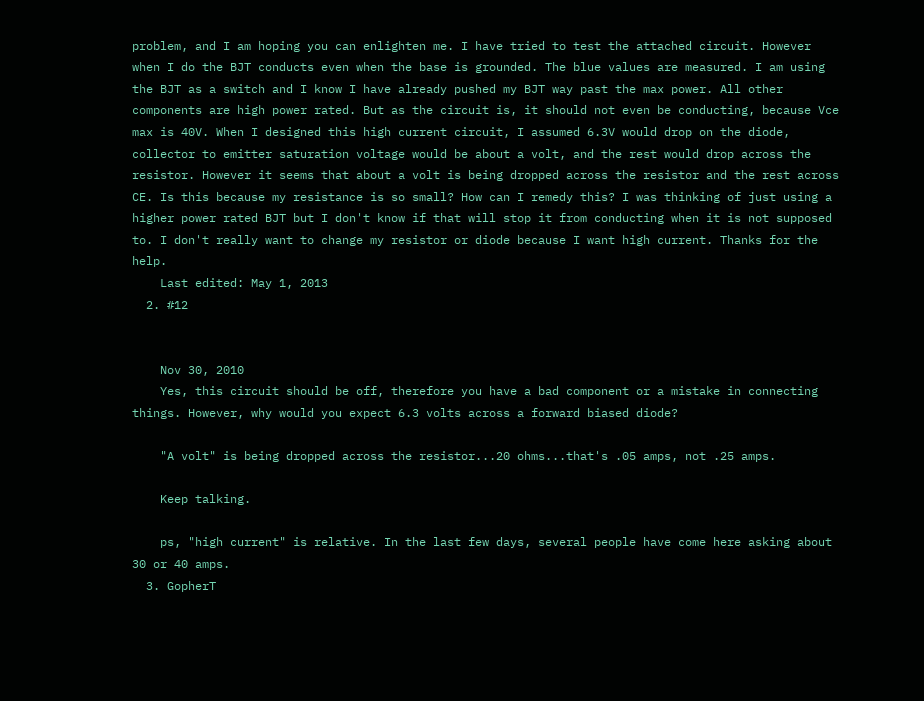problem, and I am hoping you can enlighten me. I have tried to test the attached circuit. However when I do the BJT conducts even when the base is grounded. The blue values are measured. I am using the BJT as a switch and I know I have already pushed my BJT way past the max power. All other components are high power rated. But as the circuit is, it should not even be conducting, because Vce max is 40V. When I designed this high current circuit, I assumed 6.3V would drop on the diode, collector to emitter saturation voltage would be about a volt, and the rest would drop across the resistor. However it seems that about a volt is being dropped across the resistor and the rest across CE. Is this because my resistance is so small? How can I remedy this? I was thinking of just using a higher power rated BJT but I don't know if that will stop it from conducting when it is not supposed to. I don't really want to change my resistor or diode because I want high current. Thanks for the help.
    Last edited: May 1, 2013
  2. #12


    Nov 30, 2010
    Yes, this circuit should be off, therefore you have a bad component or a mistake in connecting things. However, why would you expect 6.3 volts across a forward biased diode?

    "A volt" is being dropped across the resistor...20 ohms...that's .05 amps, not .25 amps.

    Keep talking.

    ps, "high current" is relative. In the last few days, several people have come here asking about 30 or 40 amps.
  3. GopherT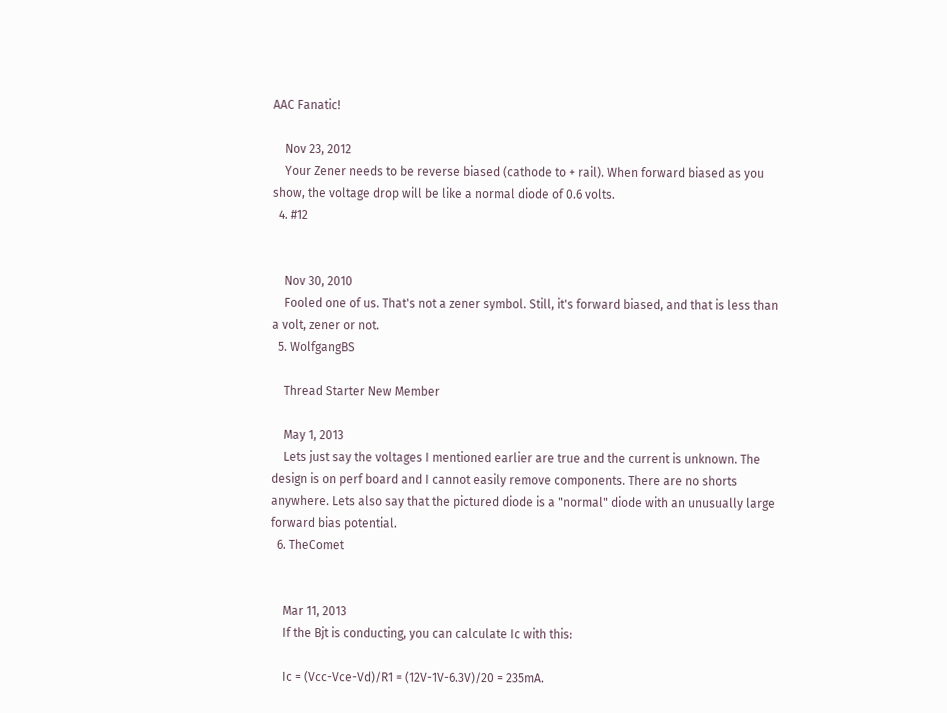AAC Fanatic!

    Nov 23, 2012
    Your Zener needs to be reverse biased (cathode to + rail). When forward biased as you show, the voltage drop will be like a normal diode of 0.6 volts.
  4. #12


    Nov 30, 2010
    Fooled one of us. That's not a zener symbol. Still, it's forward biased, and that is less than a volt, zener or not.
  5. WolfgangBS

    Thread Starter New Member

    May 1, 2013
    Lets just say the voltages I mentioned earlier are true and the current is unknown. The design is on perf board and I cannot easily remove components. There are no shorts anywhere. Lets also say that the pictured diode is a "normal" diode with an unusually large forward bias potential.
  6. TheComet


    Mar 11, 2013
    If the Bjt is conducting, you can calculate Ic with this:

    Ic = (Vcc-Vce-Vd)/R1 = (12V-1V-6.3V)/20 = 235mA.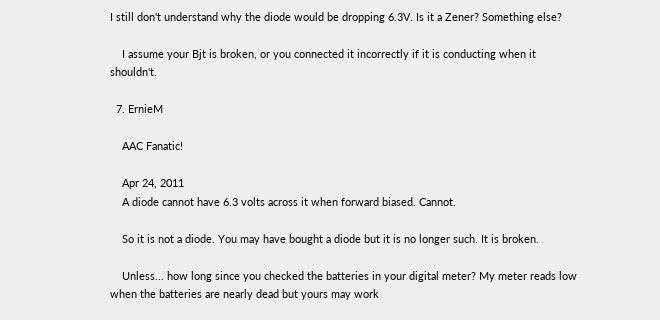I still don't understand why the diode would be dropping 6.3V. Is it a Zener? Something else?

    I assume your Bjt is broken, or you connected it incorrectly if it is conducting when it shouldn't.

  7. ErnieM

    AAC Fanatic!

    Apr 24, 2011
    A diode cannot have 6.3 volts across it when forward biased. Cannot.

    So it is not a diode. You may have bought a diode but it is no longer such. It is broken.

    Unless... how long since you checked the batteries in your digital meter? My meter reads low when the batteries are nearly dead but yours may work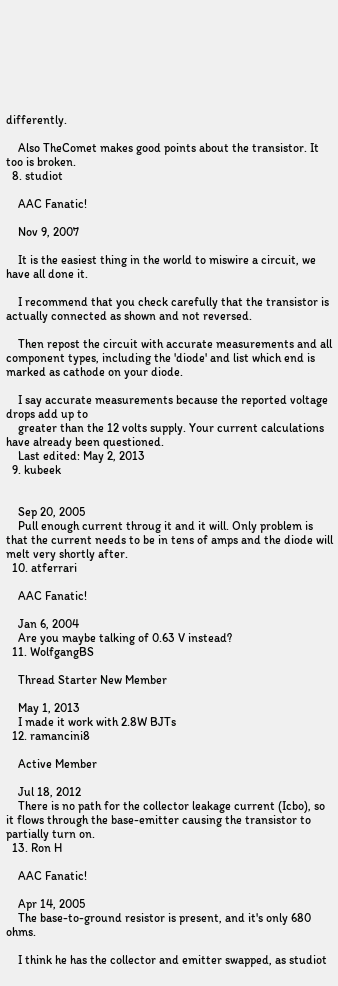differently.

    Also TheComet makes good points about the transistor. It too is broken.
  8. studiot

    AAC Fanatic!

    Nov 9, 2007

    It is the easiest thing in the world to miswire a circuit, we have all done it.

    I recommend that you check carefully that the transistor is actually connected as shown and not reversed.

    Then repost the circuit with accurate measurements and all component types, including the 'diode' and list which end is marked as cathode on your diode.

    I say accurate measurements because the reported voltage drops add up to
    greater than the 12 volts supply. Your current calculations have already been questioned.
    Last edited: May 2, 2013
  9. kubeek


    Sep 20, 2005
    Pull enough current throug it and it will. Only problem is that the current needs to be in tens of amps and the diode will melt very shortly after.
  10. atferrari

    AAC Fanatic!

    Jan 6, 2004
    Are you maybe talking of 0.63 V instead?
  11. WolfgangBS

    Thread Starter New Member

    May 1, 2013
    I made it work with 2.8W BJTs
  12. ramancini8

    Active Member

    Jul 18, 2012
    There is no path for the collector leakage current (Icbo), so it flows through the base-emitter causing the transistor to partially turn on.
  13. Ron H

    AAC Fanatic!

    Apr 14, 2005
    The base-to-ground resistor is present, and it's only 680 ohms.

    I think he has the collector and emitter swapped, as studiot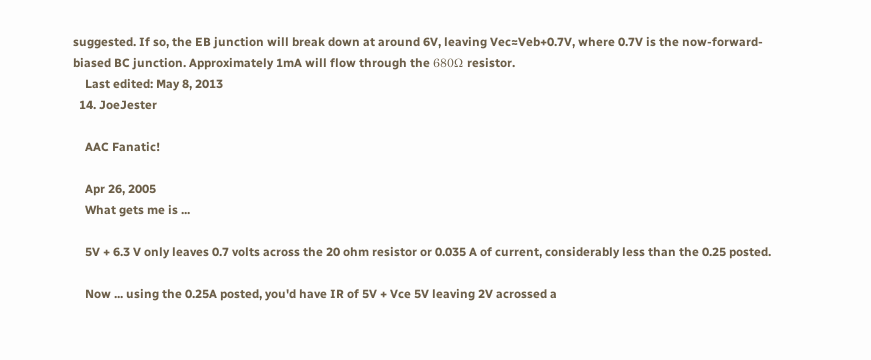suggested. If so, the EB junction will break down at around 6V, leaving Vec≈Veb+0.7V, where 0.7V is the now-forward-biased BC junction. Approximately 1mA will flow through the 680Ω resistor.
    Last edited: May 8, 2013
  14. JoeJester

    AAC Fanatic!

    Apr 26, 2005
    What gets me is ...

    5V + 6.3 V only leaves 0.7 volts across the 20 ohm resistor or 0.035 A of current, considerably less than the 0.25 posted.

    Now ... using the 0.25A posted, you'd have IR of 5V + Vce 5V leaving 2V acrossed a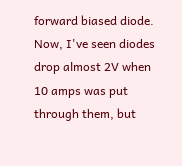forward biased diode. Now, I've seen diodes drop almost 2V when 10 amps was put through them, but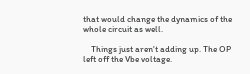that would change the dynamics of the whole circuit as well.

    Things just aren't adding up. The OP left off the Vbe voltage.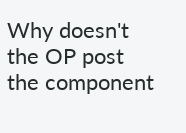Why doesn't the OP post the component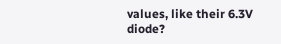values, like their 6.3V diode?